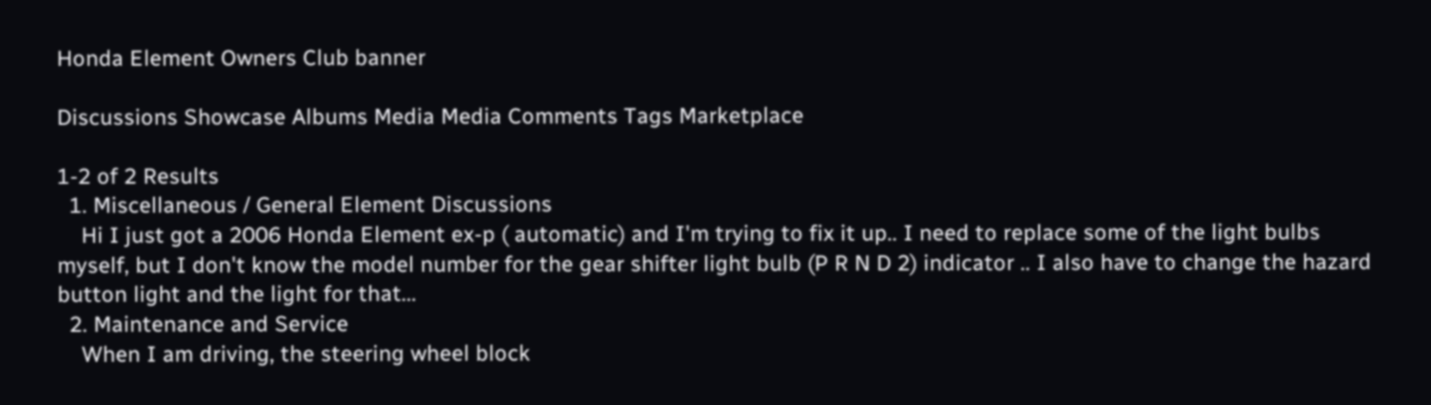Honda Element Owners Club banner

Discussions Showcase Albums Media Media Comments Tags Marketplace

1-2 of 2 Results
  1. Miscellaneous / General Element Discussions
    Hi I just got a 2006 Honda Element ex-p ( automatic) and I'm trying to fix it up.. I need to replace some of the light bulbs myself, but I don't know the model number for the gear shifter light bulb (P R N D 2) indicator .. I also have to change the hazard button light and the light for that...
  2. Maintenance and Service
    When I am driving, the steering wheel block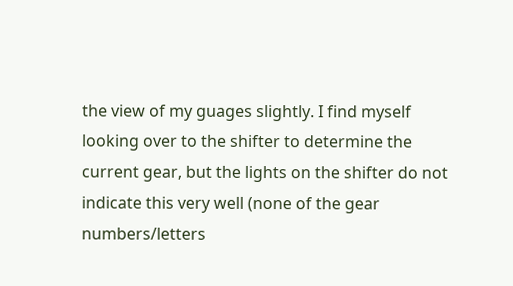the view of my guages slightly. I find myself looking over to the shifter to determine the current gear, but the lights on the shifter do not indicate this very well (none of the gear numbers/letters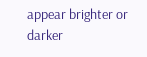appear brighter or darker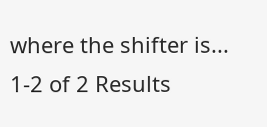where the shifter is...
1-2 of 2 Results